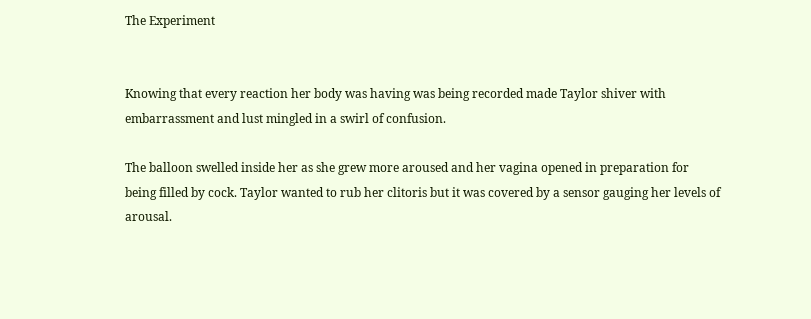The Experiment


Knowing that every reaction her body was having was being recorded made Taylor shiver with embarrassment and lust mingled in a swirl of confusion.

The balloon swelled inside her as she grew more aroused and her vagina opened in preparation for being filled by cock. Taylor wanted to rub her clitoris but it was covered by a sensor gauging her levels of arousal.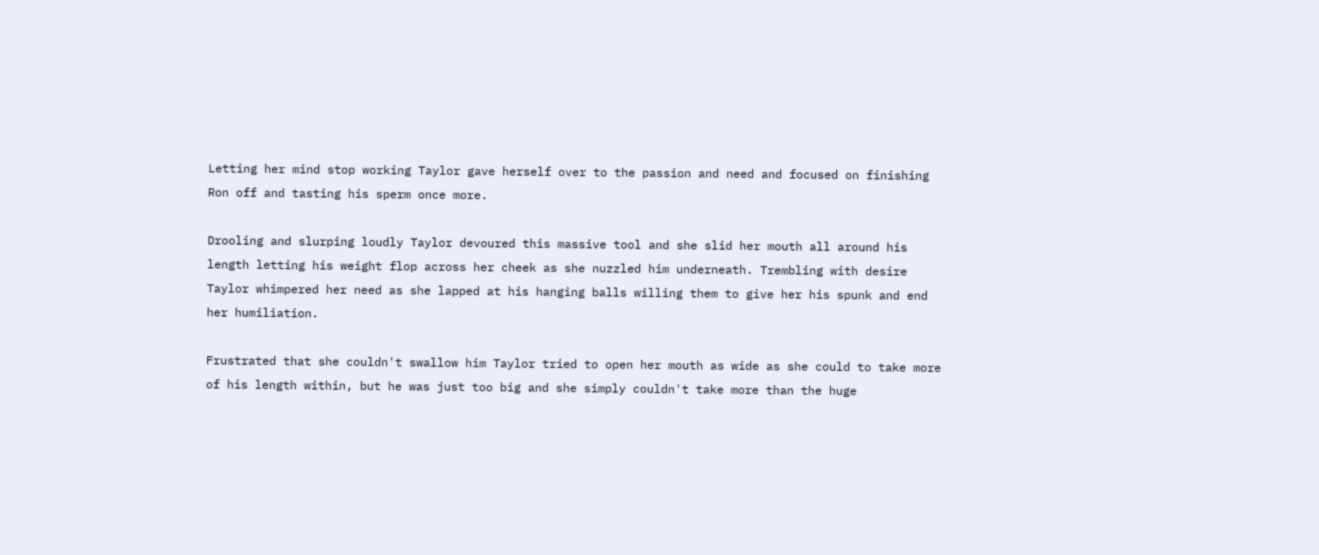Letting her mind stop working Taylor gave herself over to the passion and need and focused on finishing Ron off and tasting his sperm once more.

Drooling and slurping loudly Taylor devoured this massive tool and she slid her mouth all around his length letting his weight flop across her cheek as she nuzzled him underneath. Trembling with desire Taylor whimpered her need as she lapped at his hanging balls willing them to give her his spunk and end her humiliation.

Frustrated that she couldn't swallow him Taylor tried to open her mouth as wide as she could to take more of his length within, but he was just too big and she simply couldn't take more than the huge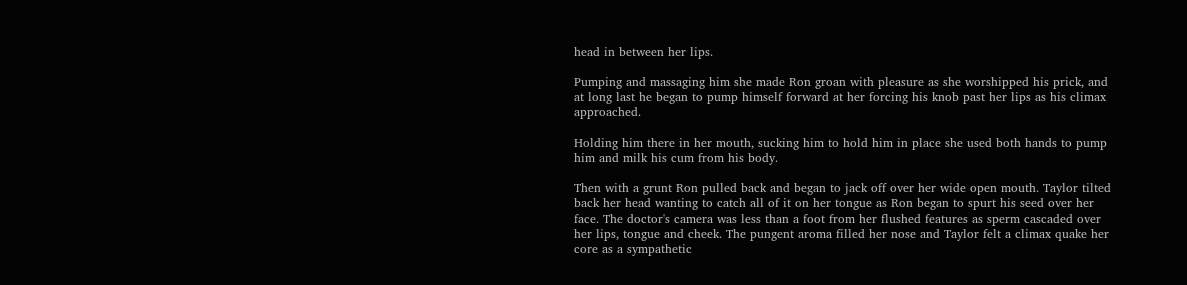head in between her lips.

Pumping and massaging him she made Ron groan with pleasure as she worshipped his prick, and at long last he began to pump himself forward at her forcing his knob past her lips as his climax approached.

Holding him there in her mouth, sucking him to hold him in place she used both hands to pump him and milk his cum from his body.

Then with a grunt Ron pulled back and began to jack off over her wide open mouth. Taylor tilted back her head wanting to catch all of it on her tongue as Ron began to spurt his seed over her face. The doctor's camera was less than a foot from her flushed features as sperm cascaded over her lips, tongue and cheek. The pungent aroma filled her nose and Taylor felt a climax quake her core as a sympathetic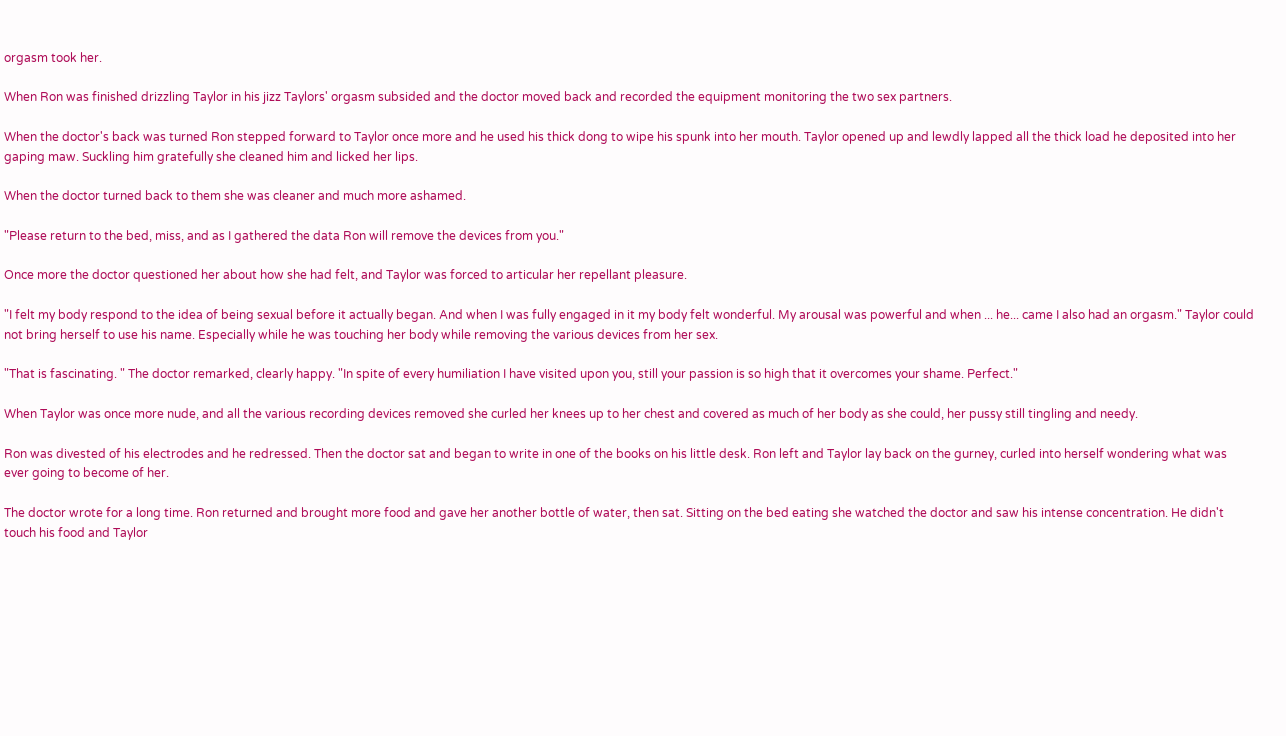orgasm took her.

When Ron was finished drizzling Taylor in his jizz Taylors' orgasm subsided and the doctor moved back and recorded the equipment monitoring the two sex partners.

When the doctor's back was turned Ron stepped forward to Taylor once more and he used his thick dong to wipe his spunk into her mouth. Taylor opened up and lewdly lapped all the thick load he deposited into her gaping maw. Suckling him gratefully she cleaned him and licked her lips.

When the doctor turned back to them she was cleaner and much more ashamed.

"Please return to the bed, miss, and as I gathered the data Ron will remove the devices from you."

Once more the doctor questioned her about how she had felt, and Taylor was forced to articular her repellant pleasure.

"I felt my body respond to the idea of being sexual before it actually began. And when I was fully engaged in it my body felt wonderful. My arousal was powerful and when ... he... came I also had an orgasm." Taylor could not bring herself to use his name. Especially while he was touching her body while removing the various devices from her sex.

"That is fascinating. " The doctor remarked, clearly happy. "In spite of every humiliation I have visited upon you, still your passion is so high that it overcomes your shame. Perfect."

When Taylor was once more nude, and all the various recording devices removed she curled her knees up to her chest and covered as much of her body as she could, her pussy still tingling and needy.

Ron was divested of his electrodes and he redressed. Then the doctor sat and began to write in one of the books on his little desk. Ron left and Taylor lay back on the gurney, curled into herself wondering what was ever going to become of her.

The doctor wrote for a long time. Ron returned and brought more food and gave her another bottle of water, then sat. Sitting on the bed eating she watched the doctor and saw his intense concentration. He didn't touch his food and Taylor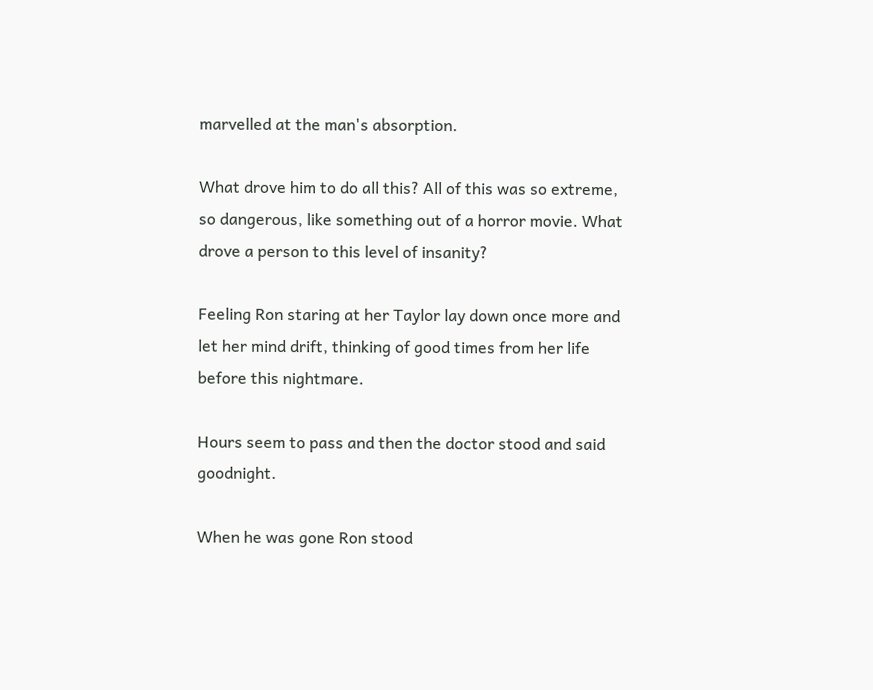marvelled at the man's absorption.

What drove him to do all this? All of this was so extreme, so dangerous, like something out of a horror movie. What drove a person to this level of insanity?

Feeling Ron staring at her Taylor lay down once more and let her mind drift, thinking of good times from her life before this nightmare.

Hours seem to pass and then the doctor stood and said goodnight.

When he was gone Ron stood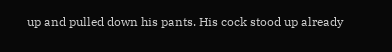up and pulled down his pants. His cock stood up already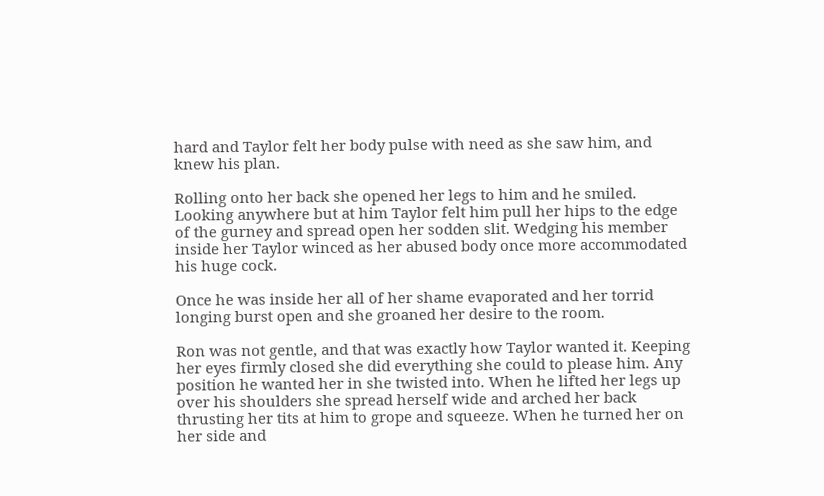hard and Taylor felt her body pulse with need as she saw him, and knew his plan.

Rolling onto her back she opened her legs to him and he smiled. Looking anywhere but at him Taylor felt him pull her hips to the edge of the gurney and spread open her sodden slit. Wedging his member inside her Taylor winced as her abused body once more accommodated his huge cock.

Once he was inside her all of her shame evaporated and her torrid longing burst open and she groaned her desire to the room.

Ron was not gentle, and that was exactly how Taylor wanted it. Keeping her eyes firmly closed she did everything she could to please him. Any position he wanted her in she twisted into. When he lifted her legs up over his shoulders she spread herself wide and arched her back thrusting her tits at him to grope and squeeze. When he turned her on her side and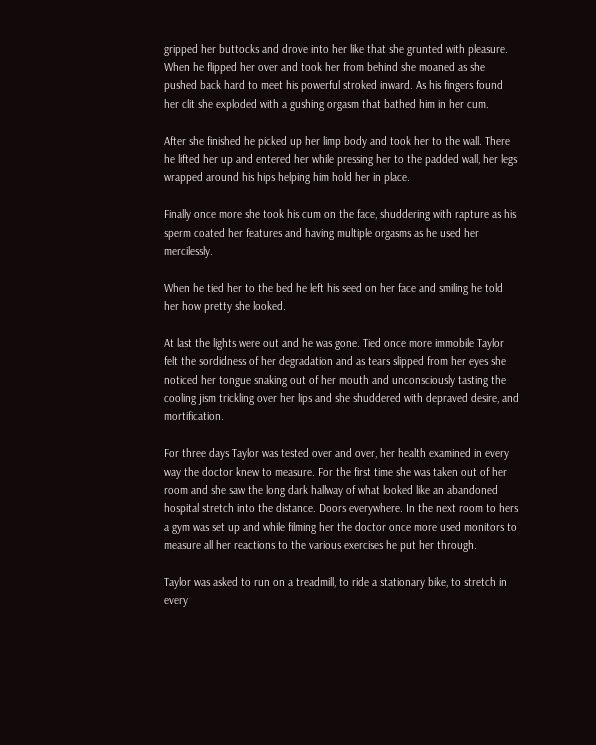gripped her buttocks and drove into her like that she grunted with pleasure. When he flipped her over and took her from behind she moaned as she pushed back hard to meet his powerful stroked inward. As his fingers found her clit she exploded with a gushing orgasm that bathed him in her cum.

After she finished he picked up her limp body and took her to the wall. There he lifted her up and entered her while pressing her to the padded wall, her legs wrapped around his hips helping him hold her in place.

Finally once more she took his cum on the face, shuddering with rapture as his sperm coated her features and having multiple orgasms as he used her mercilessly.

When he tied her to the bed he left his seed on her face and smiling he told her how pretty she looked.

At last the lights were out and he was gone. Tied once more immobile Taylor felt the sordidness of her degradation and as tears slipped from her eyes she noticed her tongue snaking out of her mouth and unconsciously tasting the cooling jism trickling over her lips and she shuddered with depraved desire, and mortification.

For three days Taylor was tested over and over, her health examined in every way the doctor knew to measure. For the first time she was taken out of her room and she saw the long dark hallway of what looked like an abandoned hospital stretch into the distance. Doors everywhere. In the next room to hers a gym was set up and while filming her the doctor once more used monitors to measure all her reactions to the various exercises he put her through.

Taylor was asked to run on a treadmill, to ride a stationary bike, to stretch in every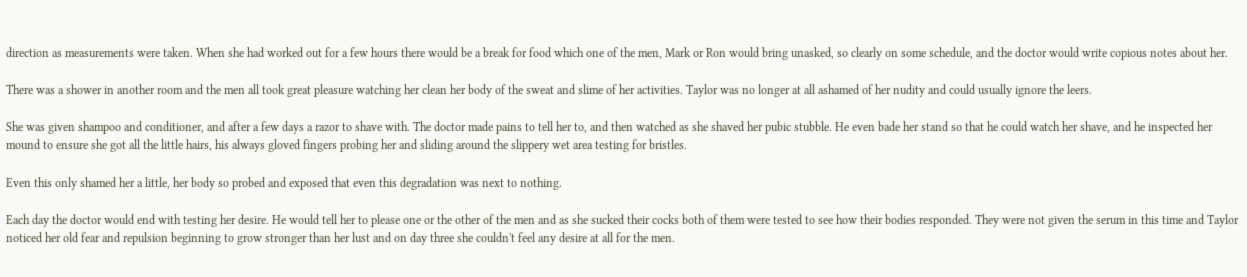direction as measurements were taken. When she had worked out for a few hours there would be a break for food which one of the men, Mark or Ron would bring unasked, so clearly on some schedule, and the doctor would write copious notes about her.

There was a shower in another room and the men all took great pleasure watching her clean her body of the sweat and slime of her activities. Taylor was no longer at all ashamed of her nudity and could usually ignore the leers.

She was given shampoo and conditioner, and after a few days a razor to shave with. The doctor made pains to tell her to, and then watched as she shaved her pubic stubble. He even bade her stand so that he could watch her shave, and he inspected her mound to ensure she got all the little hairs, his always gloved fingers probing her and sliding around the slippery wet area testing for bristles.

Even this only shamed her a little, her body so probed and exposed that even this degradation was next to nothing.

Each day the doctor would end with testing her desire. He would tell her to please one or the other of the men and as she sucked their cocks both of them were tested to see how their bodies responded. They were not given the serum in this time and Taylor noticed her old fear and repulsion beginning to grow stronger than her lust and on day three she couldn't feel any desire at all for the men.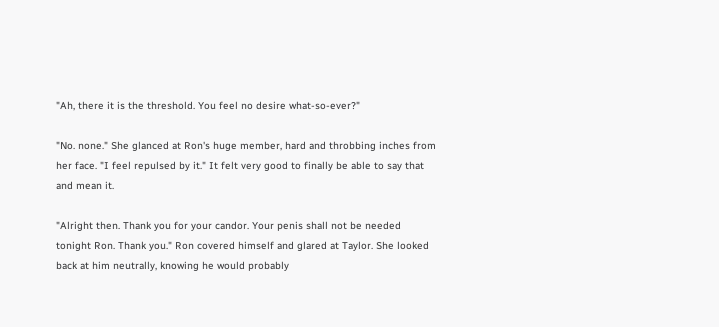"Ah, there it is the threshold. You feel no desire what-so-ever?"

"No. none." She glanced at Ron's huge member, hard and throbbing inches from her face. "I feel repulsed by it." It felt very good to finally be able to say that and mean it.

"Alright then. Thank you for your candor. Your penis shall not be needed tonight Ron. Thank you." Ron covered himself and glared at Taylor. She looked back at him neutrally, knowing he would probably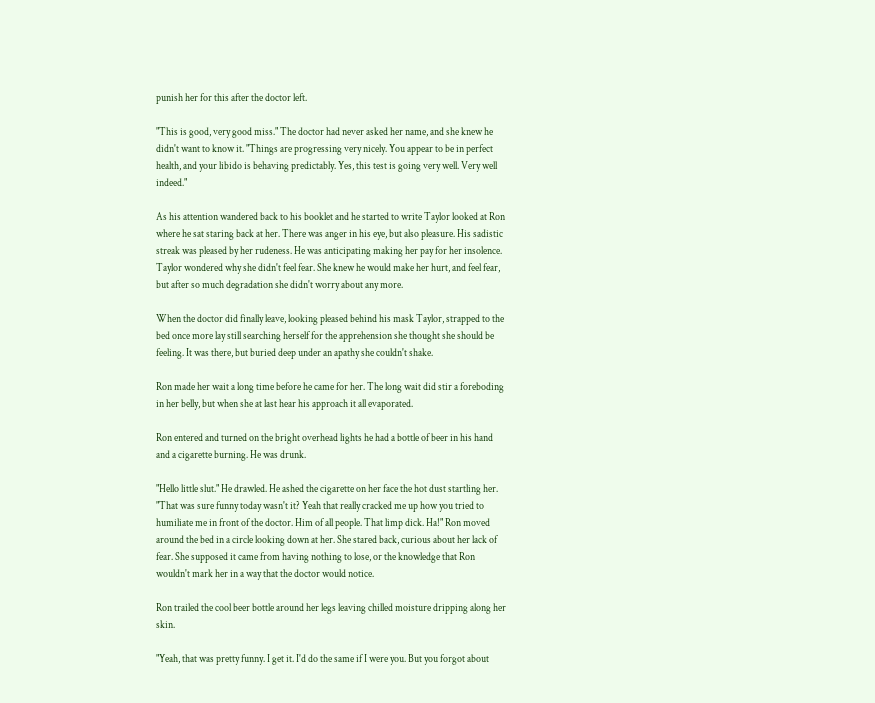punish her for this after the doctor left.

"This is good, very good miss." The doctor had never asked her name, and she knew he didn't want to know it. "Things are progressing very nicely. You appear to be in perfect health, and your libido is behaving predictably. Yes, this test is going very well. Very well indeed."

As his attention wandered back to his booklet and he started to write Taylor looked at Ron where he sat staring back at her. There was anger in his eye, but also pleasure. His sadistic streak was pleased by her rudeness. He was anticipating making her pay for her insolence. Taylor wondered why she didn't feel fear. She knew he would make her hurt, and feel fear, but after so much degradation she didn't worry about any more.

When the doctor did finally leave, looking pleased behind his mask Taylor, strapped to the bed once more lay still searching herself for the apprehension she thought she should be feeling. It was there, but buried deep under an apathy she couldn't shake.

Ron made her wait a long time before he came for her. The long wait did stir a foreboding in her belly, but when she at last hear his approach it all evaporated.

Ron entered and turned on the bright overhead lights he had a bottle of beer in his hand and a cigarette burning. He was drunk.

"Hello little slut." He drawled. He ashed the cigarette on her face the hot dust startling her. "That was sure funny today wasn't it? Yeah that really cracked me up how you tried to humiliate me in front of the doctor. Him of all people. That limp dick. Ha!" Ron moved around the bed in a circle looking down at her. She stared back, curious about her lack of fear. She supposed it came from having nothing to lose, or the knowledge that Ron wouldn't mark her in a way that the doctor would notice.

Ron trailed the cool beer bottle around her legs leaving chilled moisture dripping along her skin.

"Yeah, that was pretty funny. I get it. I'd do the same if I were you. But you forgot about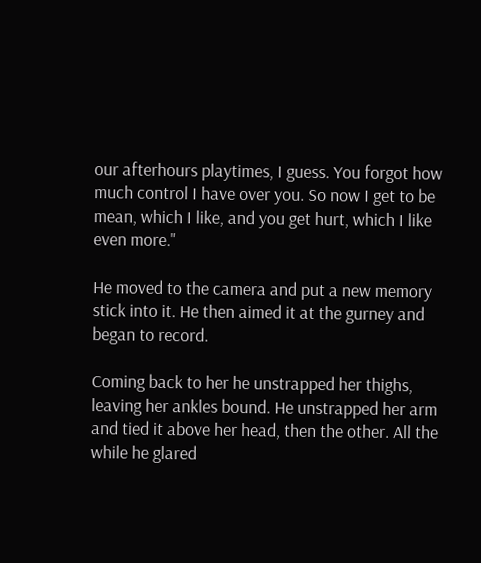our afterhours playtimes, I guess. You forgot how much control I have over you. So now I get to be mean, which I like, and you get hurt, which I like even more."

He moved to the camera and put a new memory stick into it. He then aimed it at the gurney and began to record.

Coming back to her he unstrapped her thighs, leaving her ankles bound. He unstrapped her arm and tied it above her head, then the other. All the while he glared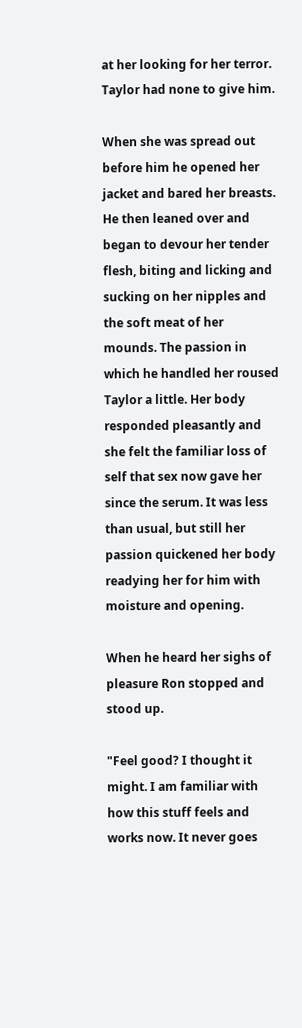at her looking for her terror. Taylor had none to give him.

When she was spread out before him he opened her jacket and bared her breasts. He then leaned over and began to devour her tender flesh, biting and licking and sucking on her nipples and the soft meat of her mounds. The passion in which he handled her roused Taylor a little. Her body responded pleasantly and she felt the familiar loss of self that sex now gave her since the serum. It was less than usual, but still her passion quickened her body readying her for him with moisture and opening.

When he heard her sighs of pleasure Ron stopped and stood up.

"Feel good? I thought it might. I am familiar with how this stuff feels and works now. It never goes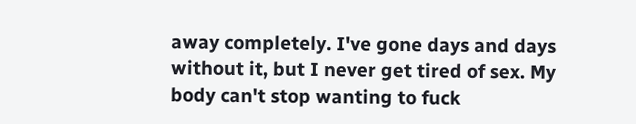away completely. I've gone days and days without it, but I never get tired of sex. My body can't stop wanting to fuck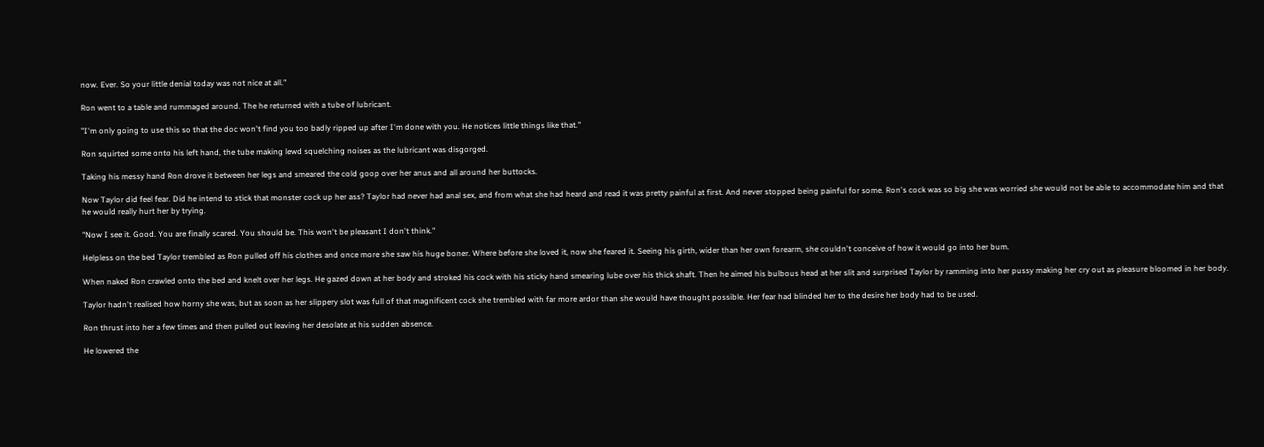now. Ever. So your little denial today was not nice at all."

Ron went to a table and rummaged around. The he returned with a tube of lubricant.

"I'm only going to use this so that the doc won't find you too badly ripped up after I'm done with you. He notices little things like that."

Ron squirted some onto his left hand, the tube making lewd squelching noises as the lubricant was disgorged.

Taking his messy hand Ron drove it between her legs and smeared the cold goop over her anus and all around her buttocks.

Now Taylor did feel fear. Did he intend to stick that monster cock up her ass? Taylor had never had anal sex, and from what she had heard and read it was pretty painful at first. And never stopped being painful for some. Ron's cock was so big she was worried she would not be able to accommodate him and that he would really hurt her by trying.

"Now I see it. Good. You are finally scared. You should be. This won't be pleasant I don't think."

Helpless on the bed Taylor trembled as Ron pulled off his clothes and once more she saw his huge boner. Where before she loved it, now she feared it. Seeing his girth, wider than her own forearm, she couldn't conceive of how it would go into her bum.

When naked Ron crawled onto the bed and knelt over her legs. He gazed down at her body and stroked his cock with his sticky hand smearing lube over his thick shaft. Then he aimed his bulbous head at her slit and surprised Taylor by ramming into her pussy making her cry out as pleasure bloomed in her body.

Taylor hadn't realised how horny she was, but as soon as her slippery slot was full of that magnificent cock she trembled with far more ardor than she would have thought possible. Her fear had blinded her to the desire her body had to be used.

Ron thrust into her a few times and then pulled out leaving her desolate at his sudden absence.

He lowered the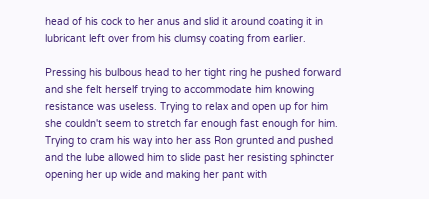head of his cock to her anus and slid it around coating it in lubricant left over from his clumsy coating from earlier.

Pressing his bulbous head to her tight ring he pushed forward and she felt herself trying to accommodate him knowing resistance was useless. Trying to relax and open up for him she couldn't seem to stretch far enough fast enough for him. Trying to cram his way into her ass Ron grunted and pushed and the lube allowed him to slide past her resisting sphincter opening her up wide and making her pant with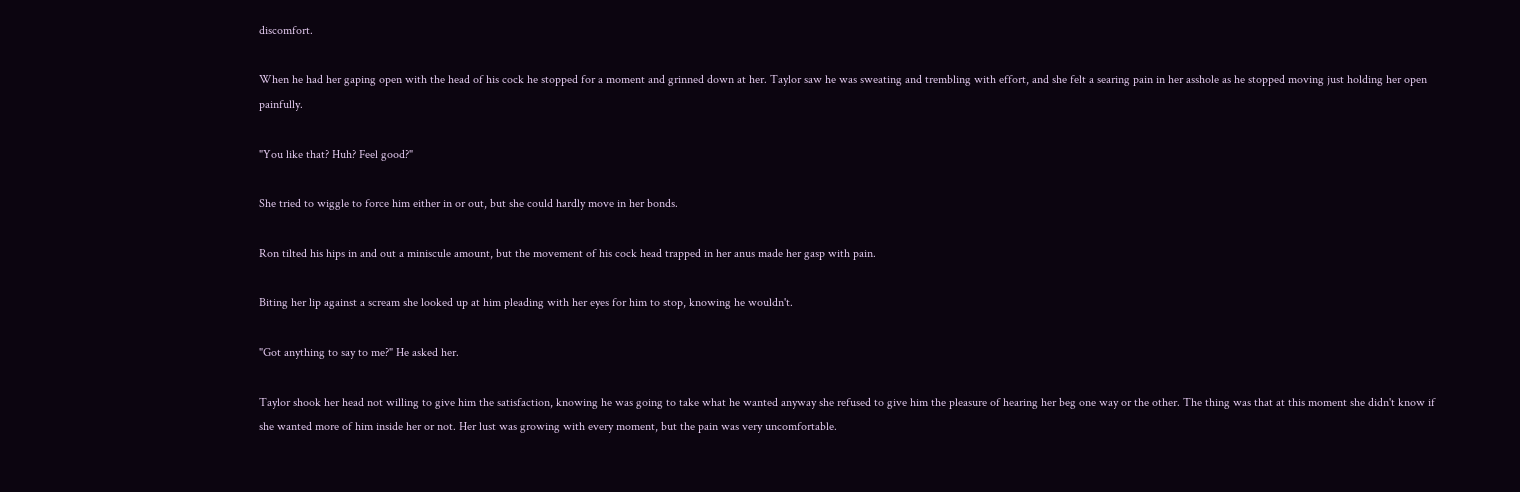discomfort.

When he had her gaping open with the head of his cock he stopped for a moment and grinned down at her. Taylor saw he was sweating and trembling with effort, and she felt a searing pain in her asshole as he stopped moving just holding her open painfully.

"You like that? Huh? Feel good?"

She tried to wiggle to force him either in or out, but she could hardly move in her bonds.

Ron tilted his hips in and out a miniscule amount, but the movement of his cock head trapped in her anus made her gasp with pain.

Biting her lip against a scream she looked up at him pleading with her eyes for him to stop, knowing he wouldn't.

"Got anything to say to me?" He asked her.

Taylor shook her head not willing to give him the satisfaction, knowing he was going to take what he wanted anyway she refused to give him the pleasure of hearing her beg one way or the other. The thing was that at this moment she didn't know if she wanted more of him inside her or not. Her lust was growing with every moment, but the pain was very uncomfortable.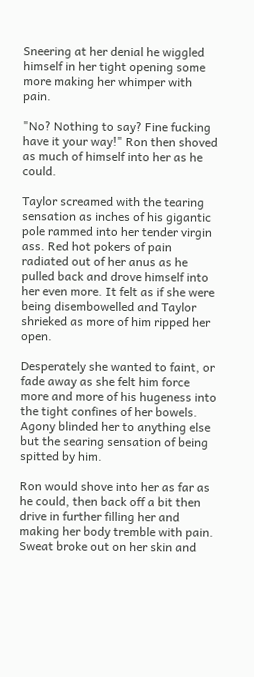Sneering at her denial he wiggled himself in her tight opening some more making her whimper with pain.

"No? Nothing to say? Fine fucking have it your way!" Ron then shoved as much of himself into her as he could.

Taylor screamed with the tearing sensation as inches of his gigantic pole rammed into her tender virgin ass. Red hot pokers of pain radiated out of her anus as he pulled back and drove himself into her even more. It felt as if she were being disembowelled and Taylor shrieked as more of him ripped her open.

Desperately she wanted to faint, or fade away as she felt him force more and more of his hugeness into the tight confines of her bowels. Agony blinded her to anything else but the searing sensation of being spitted by him.

Ron would shove into her as far as he could, then back off a bit then drive in further filling her and making her body tremble with pain. Sweat broke out on her skin and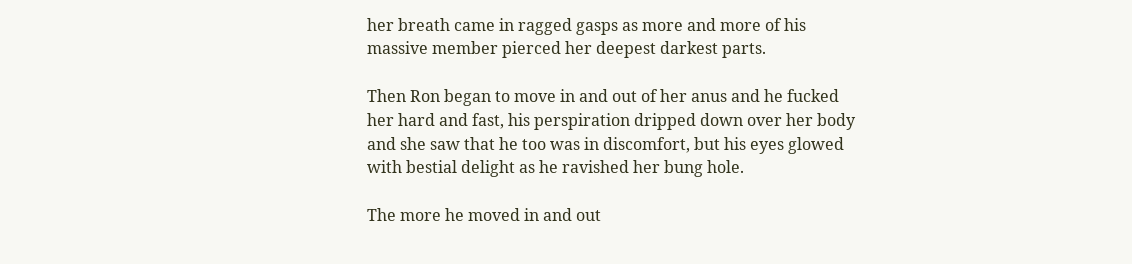her breath came in ragged gasps as more and more of his massive member pierced her deepest darkest parts.

Then Ron began to move in and out of her anus and he fucked her hard and fast, his perspiration dripped down over her body and she saw that he too was in discomfort, but his eyes glowed with bestial delight as he ravished her bung hole.

The more he moved in and out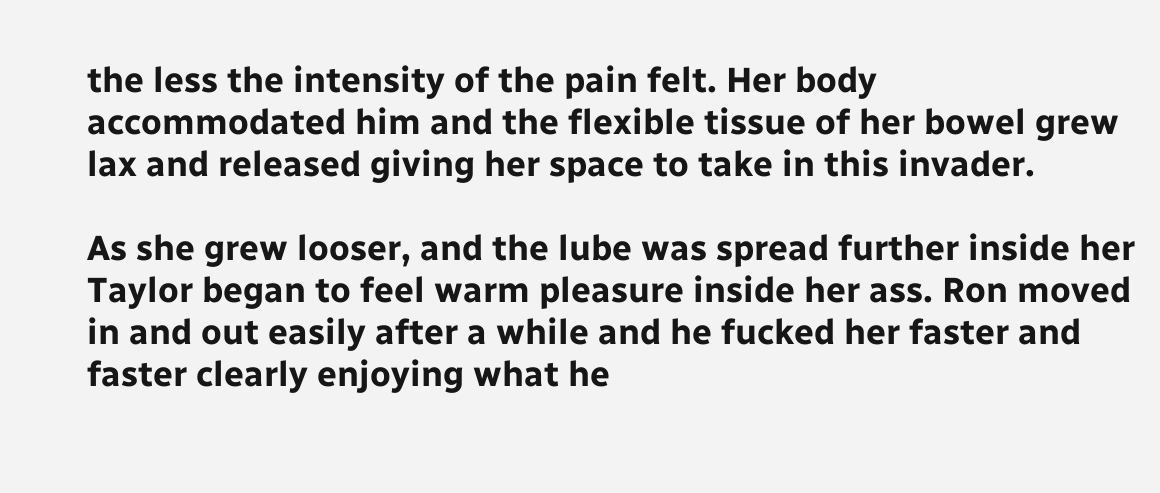the less the intensity of the pain felt. Her body accommodated him and the flexible tissue of her bowel grew lax and released giving her space to take in this invader.

As she grew looser, and the lube was spread further inside her Taylor began to feel warm pleasure inside her ass. Ron moved in and out easily after a while and he fucked her faster and faster clearly enjoying what he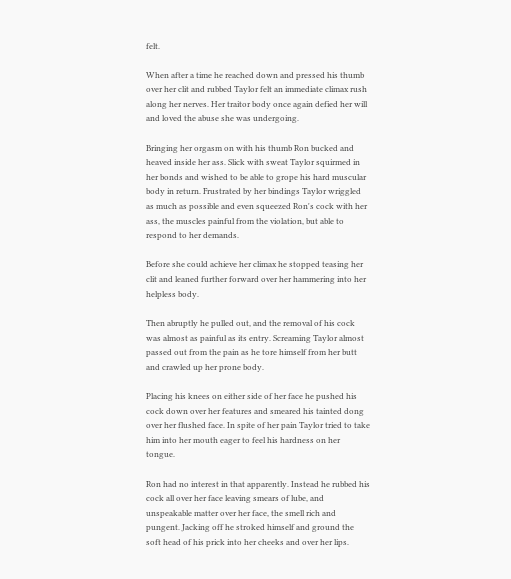felt.

When after a time he reached down and pressed his thumb over her clit and rubbed Taylor felt an immediate climax rush along her nerves. Her traitor body once again defied her will and loved the abuse she was undergoing.

Bringing her orgasm on with his thumb Ron bucked and heaved inside her ass. Slick with sweat Taylor squirmed in her bonds and wished to be able to grope his hard muscular body in return. Frustrated by her bindings Taylor wriggled as much as possible and even squeezed Ron's cock with her ass, the muscles painful from the violation, but able to respond to her demands.

Before she could achieve her climax he stopped teasing her clit and leaned further forward over her hammering into her helpless body.

Then abruptly he pulled out, and the removal of his cock was almost as painful as its entry. Screaming Taylor almost passed out from the pain as he tore himself from her butt and crawled up her prone body.

Placing his knees on either side of her face he pushed his cock down over her features and smeared his tainted dong over her flushed face. In spite of her pain Taylor tried to take him into her mouth eager to feel his hardness on her tongue.

Ron had no interest in that apparently. Instead he rubbed his cock all over her face leaving smears of lube, and unspeakable matter over her face, the smell rich and pungent. Jacking off he stroked himself and ground the soft head of his prick into her cheeks and over her lips.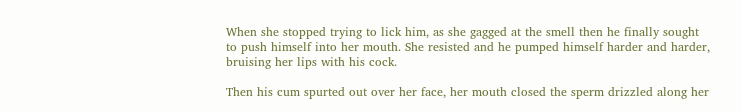When she stopped trying to lick him, as she gagged at the smell then he finally sought to push himself into her mouth. She resisted and he pumped himself harder and harder, bruising her lips with his cock.

Then his cum spurted out over her face, her mouth closed the sperm drizzled along her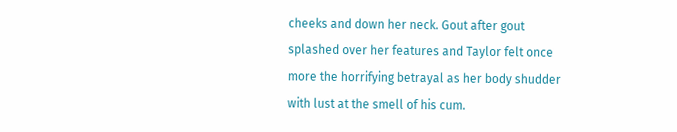cheeks and down her neck. Gout after gout splashed over her features and Taylor felt once more the horrifying betrayal as her body shudder with lust at the smell of his cum.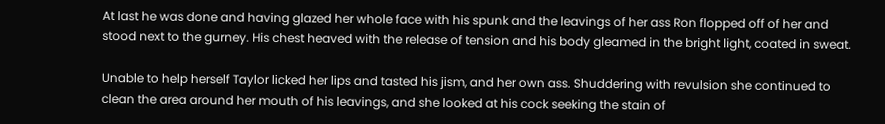At last he was done and having glazed her whole face with his spunk and the leavings of her ass Ron flopped off of her and stood next to the gurney. His chest heaved with the release of tension and his body gleamed in the bright light, coated in sweat.

Unable to help herself Taylor licked her lips and tasted his jism, and her own ass. Shuddering with revulsion she continued to clean the area around her mouth of his leavings, and she looked at his cock seeking the stain of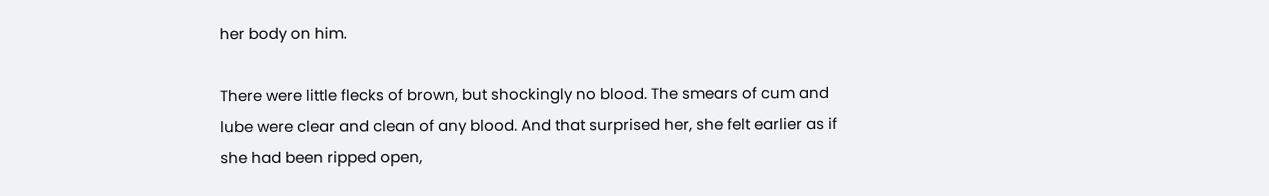her body on him.

There were little flecks of brown, but shockingly no blood. The smears of cum and lube were clear and clean of any blood. And that surprised her, she felt earlier as if she had been ripped open,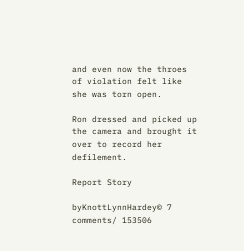and even now the throes of violation felt like she was torn open.

Ron dressed and picked up the camera and brought it over to record her defilement.

Report Story

byKnottLynnHardey© 7 comments/ 153506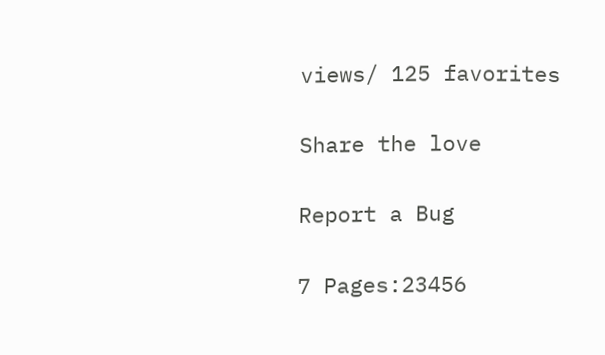views/ 125 favorites

Share the love

Report a Bug

7 Pages:23456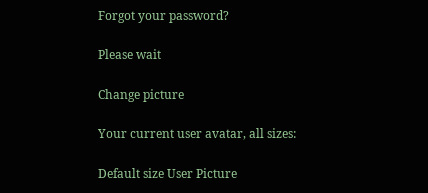Forgot your password?

Please wait

Change picture

Your current user avatar, all sizes:

Default size User Picture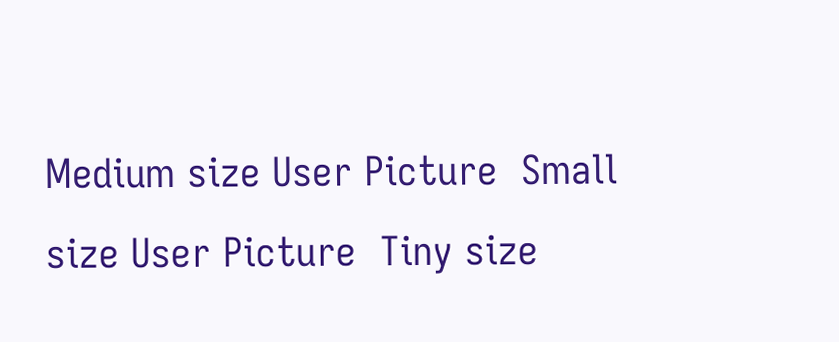Medium size User Picture  Small size User Picture  Tiny size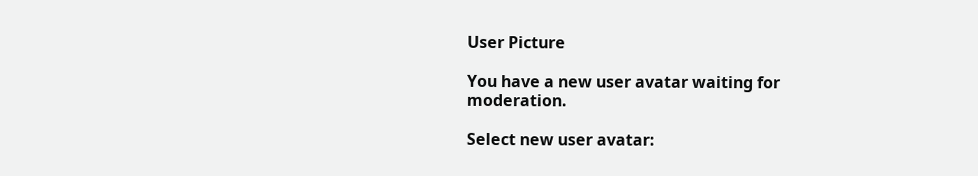User Picture

You have a new user avatar waiting for moderation.

Select new user avatar: